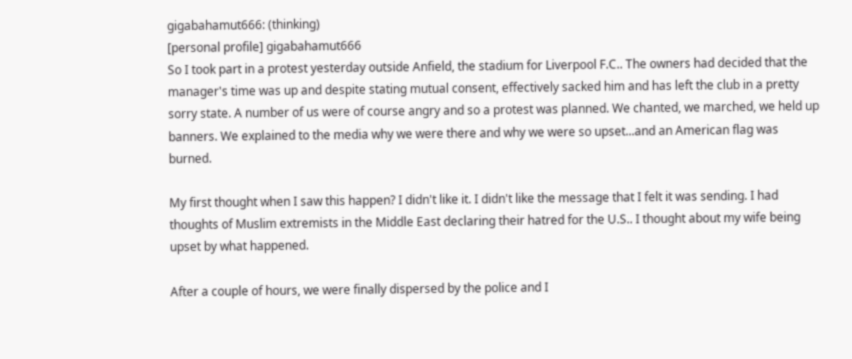gigabahamut666: (thinking)
[personal profile] gigabahamut666
So I took part in a protest yesterday outside Anfield, the stadium for Liverpool F.C.. The owners had decided that the manager's time was up and despite stating mutual consent, effectively sacked him and has left the club in a pretty sorry state. A number of us were of course angry and so a protest was planned. We chanted, we marched, we held up banners. We explained to the media why we were there and why we were so upset...and an American flag was burned.

My first thought when I saw this happen? I didn't like it. I didn't like the message that I felt it was sending. I had thoughts of Muslim extremists in the Middle East declaring their hatred for the U.S.. I thought about my wife being upset by what happened.

After a couple of hours, we were finally dispersed by the police and I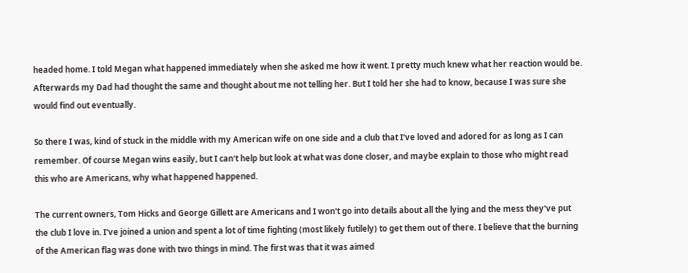headed home. I told Megan what happened immediately when she asked me how it went. I pretty much knew what her reaction would be. Afterwards my Dad had thought the same and thought about me not telling her. But I told her she had to know, because I was sure she would find out eventually.

So there I was, kind of stuck in the middle with my American wife on one side and a club that I've loved and adored for as long as I can remember. Of course Megan wins easily, but I can't help but look at what was done closer, and maybe explain to those who might read this who are Americans, why what happened happened.

The current owners, Tom Hicks and George Gillett are Americans and I won't go into details about all the lying and the mess they've put the club I love in. I've joined a union and spent a lot of time fighting (most likely futilely) to get them out of there. I believe that the burning of the American flag was done with two things in mind. The first was that it was aimed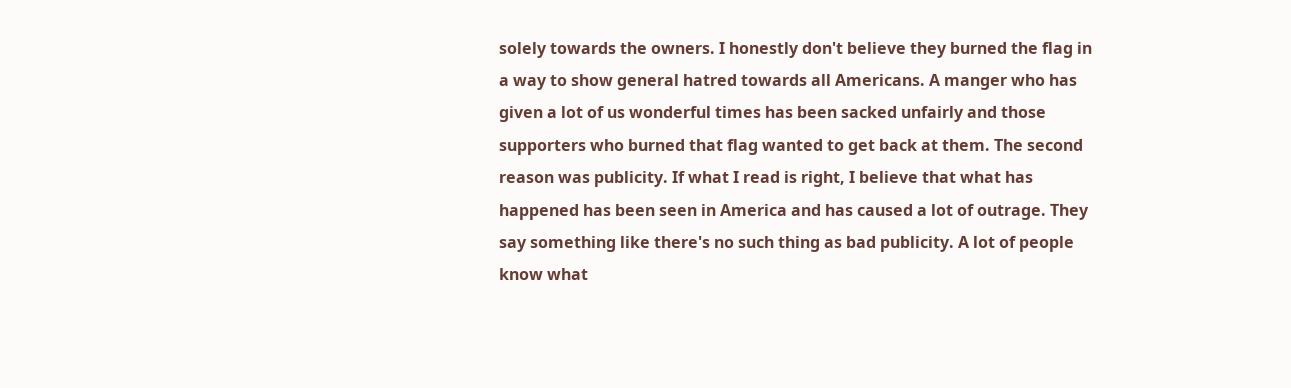solely towards the owners. I honestly don't believe they burned the flag in a way to show general hatred towards all Americans. A manger who has given a lot of us wonderful times has been sacked unfairly and those supporters who burned that flag wanted to get back at them. The second reason was publicity. If what I read is right, I believe that what has happened has been seen in America and has caused a lot of outrage. They say something like there's no such thing as bad publicity. A lot of people know what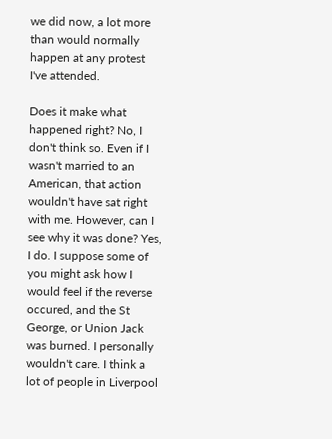we did now, a lot more than would normally happen at any protest I've attended.

Does it make what happened right? No, I don't think so. Even if I wasn't married to an American, that action wouldn't have sat right with me. However, can I see why it was done? Yes, I do. I suppose some of you might ask how I would feel if the reverse occured, and the St George, or Union Jack was burned. I personally wouldn't care. I think a lot of people in Liverpool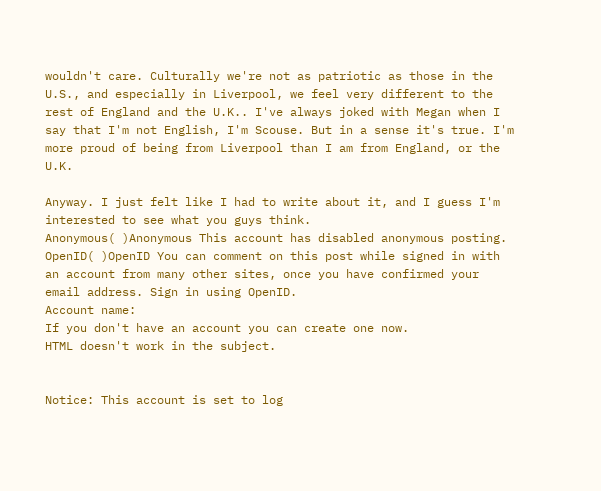wouldn't care. Culturally we're not as patriotic as those in the U.S., and especially in Liverpool, we feel very different to the rest of England and the U.K.. I've always joked with Megan when I say that I'm not English, I'm Scouse. But in a sense it's true. I'm more proud of being from Liverpool than I am from England, or the U.K.

Anyway. I just felt like I had to write about it, and I guess I'm interested to see what you guys think.
Anonymous( )Anonymous This account has disabled anonymous posting.
OpenID( )OpenID You can comment on this post while signed in with an account from many other sites, once you have confirmed your email address. Sign in using OpenID.
Account name:
If you don't have an account you can create one now.
HTML doesn't work in the subject.


Notice: This account is set to log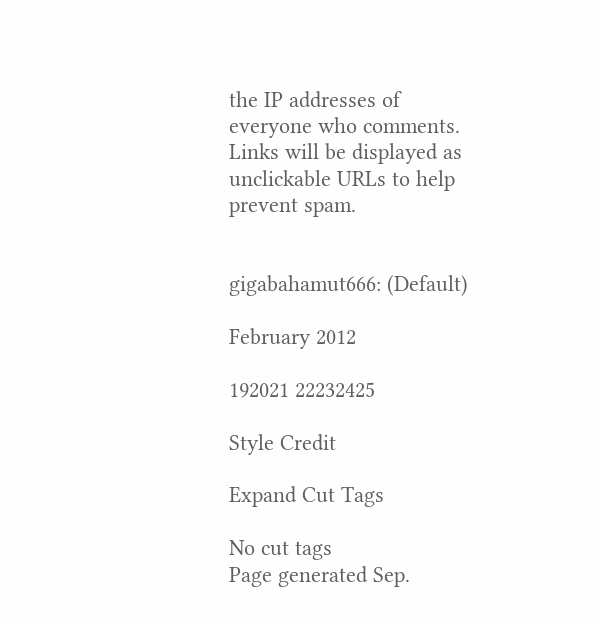the IP addresses of everyone who comments.
Links will be displayed as unclickable URLs to help prevent spam.


gigabahamut666: (Default)

February 2012

192021 22232425

Style Credit

Expand Cut Tags

No cut tags
Page generated Sep.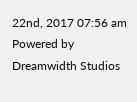22nd, 2017 07:56 am
Powered by Dreamwidth Studios